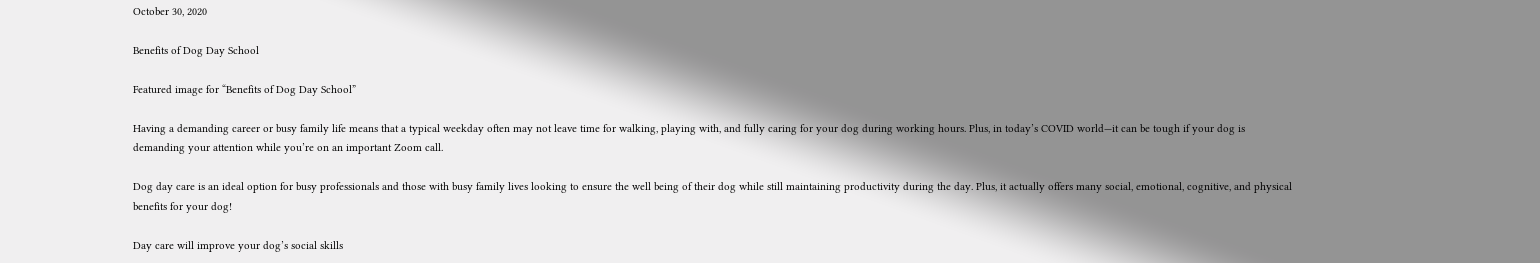October 30, 2020

Benefits of Dog Day School

Featured image for “Benefits of Dog Day School”

Having a demanding career or busy family life means that a typical weekday often may not leave time for walking, playing with, and fully caring for your dog during working hours. Plus, in today’s COVID world—it can be tough if your dog is demanding your attention while you’re on an important Zoom call.

Dog day care is an ideal option for busy professionals and those with busy family lives looking to ensure the well being of their dog while still maintaining productivity during the day. Plus, it actually offers many social, emotional, cognitive, and physical benefits for your dog!

Day care will improve your dog’s social skills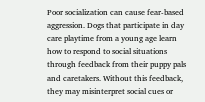Poor socialization can cause fear-based aggression. Dogs that participate in day care playtime from a young age learn how to respond to social situations through feedback from their puppy pals and caretakers. Without this feedback, they may misinterpret social cues or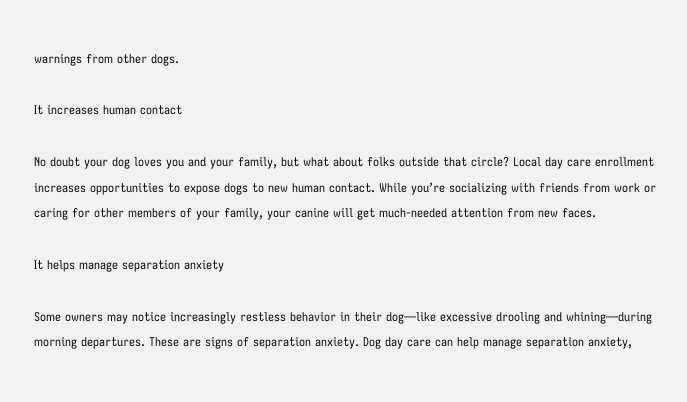warnings from other dogs.

It increases human contact

No doubt your dog loves you and your family, but what about folks outside that circle? Local day care enrollment increases opportunities to expose dogs to new human contact. While you’re socializing with friends from work or caring for other members of your family, your canine will get much-needed attention from new faces.

It helps manage separation anxiety

Some owners may notice increasingly restless behavior in their dog—like excessive drooling and whining—during morning departures. These are signs of separation anxiety. Dog day care can help manage separation anxiety,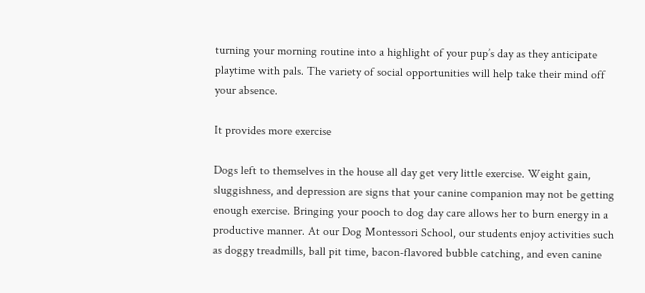turning your morning routine into a highlight of your pup’s day as they anticipate playtime with pals. The variety of social opportunities will help take their mind off your absence.

It provides more exercise

Dogs left to themselves in the house all day get very little exercise. Weight gain, sluggishness, and depression are signs that your canine companion may not be getting enough exercise. Bringing your pooch to dog day care allows her to burn energy in a productive manner. At our Dog Montessori School, our students enjoy activities such as doggy treadmills, ball pit time, bacon-flavored bubble catching, and even canine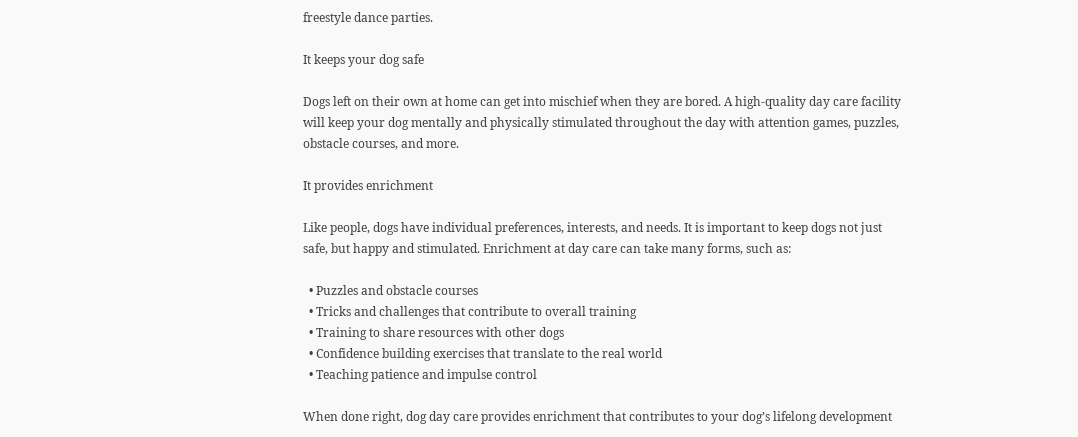freestyle dance parties.

It keeps your dog safe

Dogs left on their own at home can get into mischief when they are bored. A high-quality day care facility will keep your dog mentally and physically stimulated throughout the day with attention games, puzzles, obstacle courses, and more.

It provides enrichment

Like people, dogs have individual preferences, interests, and needs. It is important to keep dogs not just safe, but happy and stimulated. Enrichment at day care can take many forms, such as:

  • Puzzles and obstacle courses
  • Tricks and challenges that contribute to overall training
  • Training to share resources with other dogs
  • Confidence building exercises that translate to the real world
  • Teaching patience and impulse control

When done right, dog day care provides enrichment that contributes to your dog’s lifelong development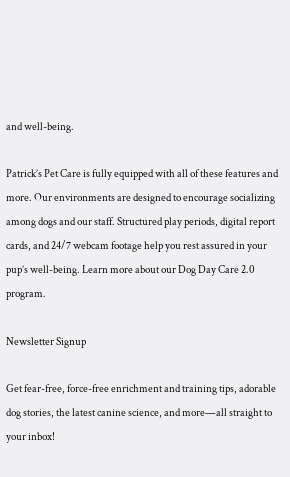and well-being.

Patrick’s Pet Care is fully equipped with all of these features and more. Our environments are designed to encourage socializing among dogs and our staff. Structured play periods, digital report cards, and 24/7 webcam footage help you rest assured in your pup’s well-being. Learn more about our Dog Day Care 2.0 program.

Newsletter Signup

Get fear-free, force-free enrichment and training tips, adorable dog stories, the latest canine science, and more—all straight to your inbox!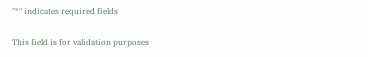"*" indicates required fields

This field is for validation purposes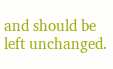and should be left unchanged.